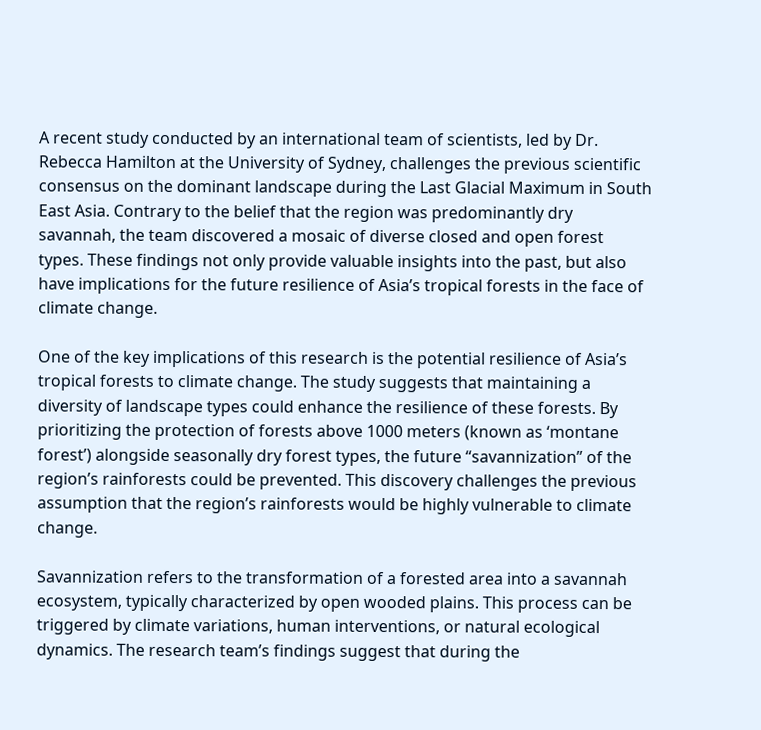A recent study conducted by an international team of scientists, led by Dr. Rebecca Hamilton at the University of Sydney, challenges the previous scientific consensus on the dominant landscape during the Last Glacial Maximum in South East Asia. Contrary to the belief that the region was predominantly dry savannah, the team discovered a mosaic of diverse closed and open forest types. These findings not only provide valuable insights into the past, but also have implications for the future resilience of Asia’s tropical forests in the face of climate change.

One of the key implications of this research is the potential resilience of Asia’s tropical forests to climate change. The study suggests that maintaining a diversity of landscape types could enhance the resilience of these forests. By prioritizing the protection of forests above 1000 meters (known as ‘montane forest’) alongside seasonally dry forest types, the future “savannization” of the region’s rainforests could be prevented. This discovery challenges the previous assumption that the region’s rainforests would be highly vulnerable to climate change.

Savannization refers to the transformation of a forested area into a savannah ecosystem, typically characterized by open wooded plains. This process can be triggered by climate variations, human interventions, or natural ecological dynamics. The research team’s findings suggest that during the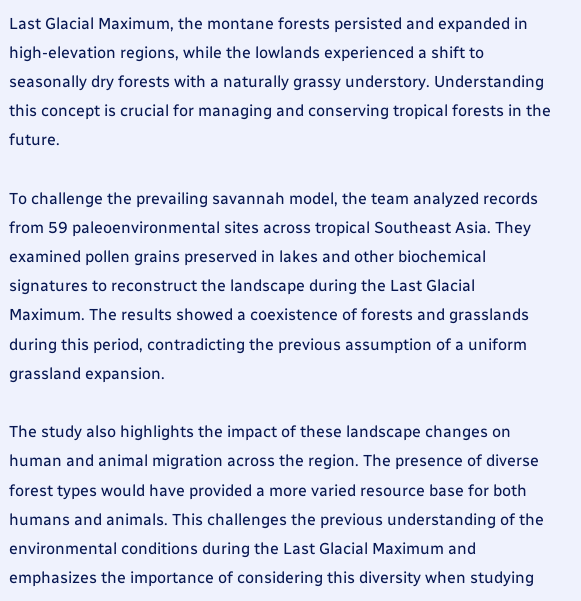Last Glacial Maximum, the montane forests persisted and expanded in high-elevation regions, while the lowlands experienced a shift to seasonally dry forests with a naturally grassy understory. Understanding this concept is crucial for managing and conserving tropical forests in the future.

To challenge the prevailing savannah model, the team analyzed records from 59 paleoenvironmental sites across tropical Southeast Asia. They examined pollen grains preserved in lakes and other biochemical signatures to reconstruct the landscape during the Last Glacial Maximum. The results showed a coexistence of forests and grasslands during this period, contradicting the previous assumption of a uniform grassland expansion.

The study also highlights the impact of these landscape changes on human and animal migration across the region. The presence of diverse forest types would have provided a more varied resource base for both humans and animals. This challenges the previous understanding of the environmental conditions during the Last Glacial Maximum and emphasizes the importance of considering this diversity when studying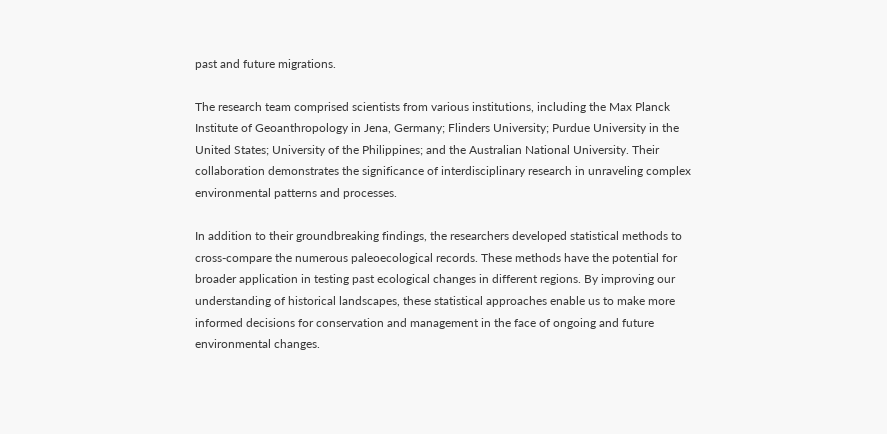past and future migrations.

The research team comprised scientists from various institutions, including the Max Planck Institute of Geoanthropology in Jena, Germany; Flinders University; Purdue University in the United States; University of the Philippines; and the Australian National University. Their collaboration demonstrates the significance of interdisciplinary research in unraveling complex environmental patterns and processes.

In addition to their groundbreaking findings, the researchers developed statistical methods to cross-compare the numerous paleoecological records. These methods have the potential for broader application in testing past ecological changes in different regions. By improving our understanding of historical landscapes, these statistical approaches enable us to make more informed decisions for conservation and management in the face of ongoing and future environmental changes.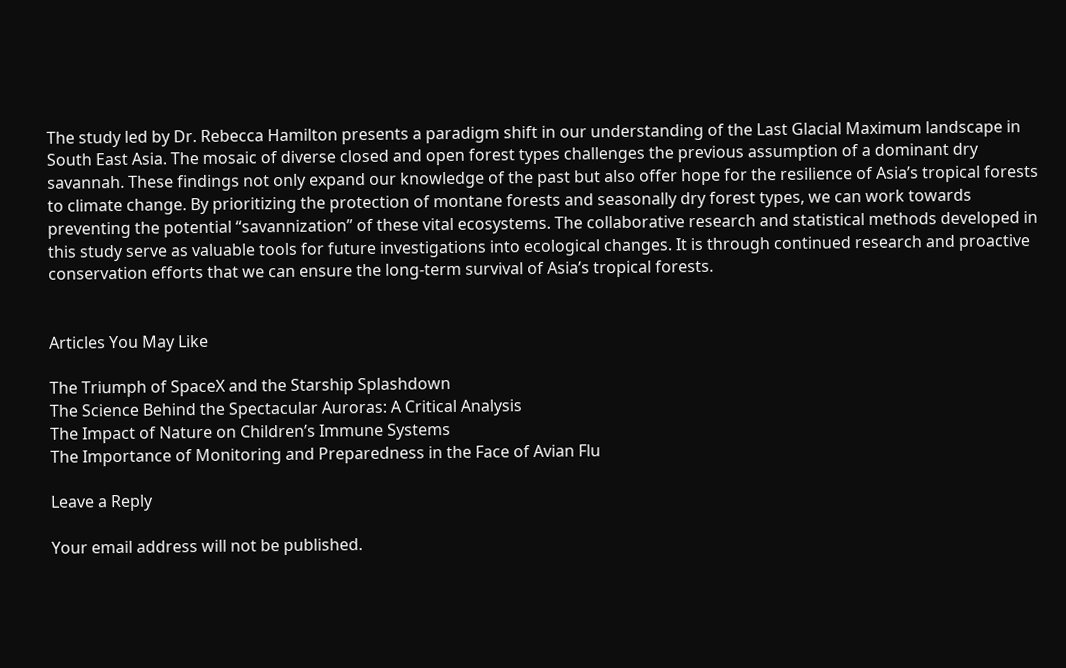The study led by Dr. Rebecca Hamilton presents a paradigm shift in our understanding of the Last Glacial Maximum landscape in South East Asia. The mosaic of diverse closed and open forest types challenges the previous assumption of a dominant dry savannah. These findings not only expand our knowledge of the past but also offer hope for the resilience of Asia’s tropical forests to climate change. By prioritizing the protection of montane forests and seasonally dry forest types, we can work towards preventing the potential “savannization” of these vital ecosystems. The collaborative research and statistical methods developed in this study serve as valuable tools for future investigations into ecological changes. It is through continued research and proactive conservation efforts that we can ensure the long-term survival of Asia’s tropical forests.


Articles You May Like

The Triumph of SpaceX and the Starship Splashdown
The Science Behind the Spectacular Auroras: A Critical Analysis
The Impact of Nature on Children’s Immune Systems
The Importance of Monitoring and Preparedness in the Face of Avian Flu

Leave a Reply

Your email address will not be published.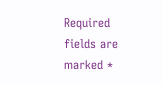Required fields are marked *